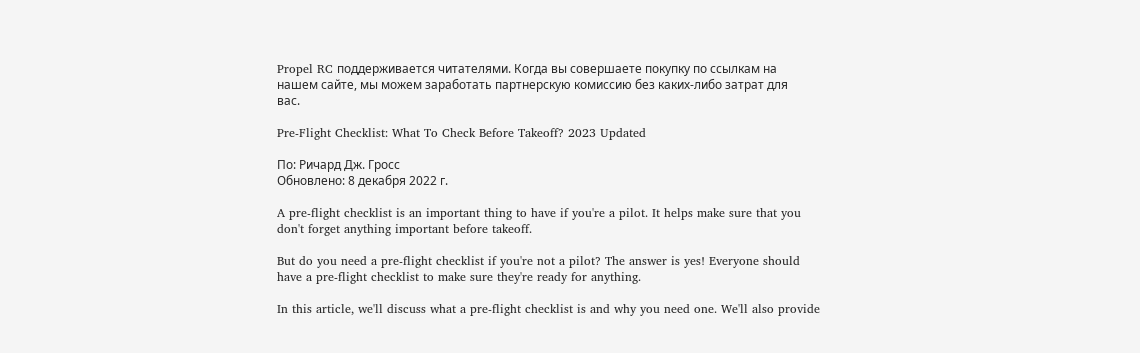Propel RC поддерживается читателями. Когда вы совершаете покупку по ссылкам на нашем сайте, мы можем заработать партнерскую комиссию без каких-либо затрат для вас.

Pre-Flight Checklist: What To Check Before Takeoff? 2023 Updated

По: Ричард Дж. Гросс
Обновлено: 8 декабря 2022 г.

A pre-flight checklist is an important thing to have if you're a pilot. It helps make sure that you don't forget anything important before takeoff.

But do you need a pre-flight checklist if you're not a pilot? The answer is yes! Everyone should have a pre-flight checklist to make sure they're ready for anything.

In this article, we'll discuss what a pre-flight checklist is and why you need one. We'll also provide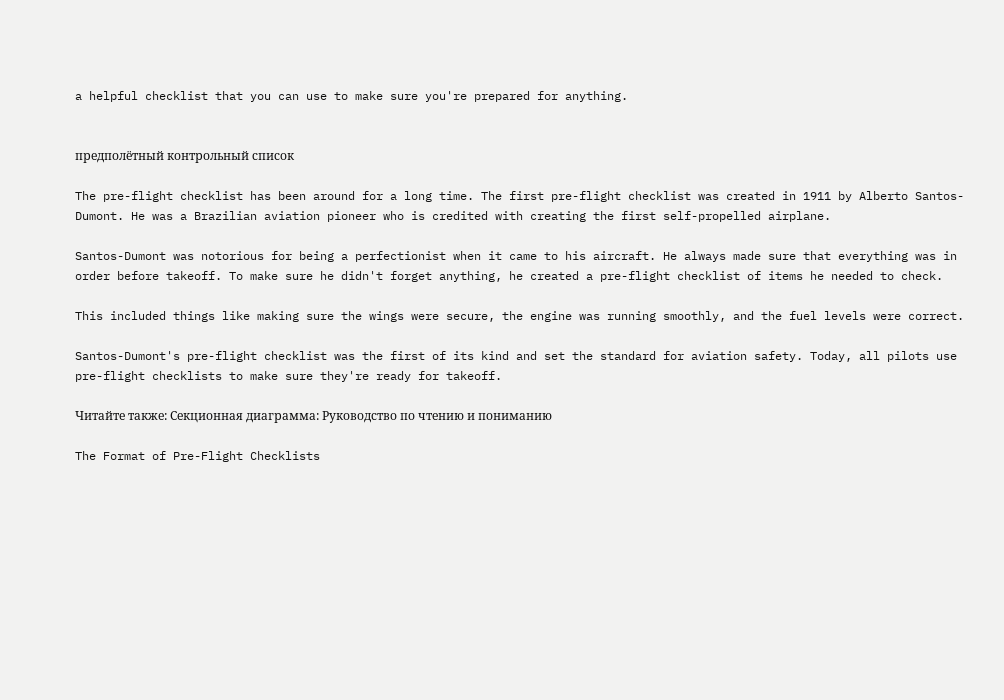a helpful checklist that you can use to make sure you're prepared for anything.


предполётный контрольный список

The pre-flight checklist has been around for a long time. The first pre-flight checklist was created in 1911 by Alberto Santos-Dumont. He was a Brazilian aviation pioneer who is credited with creating the first self-propelled airplane.

Santos-Dumont was notorious for being a perfectionist when it came to his aircraft. He always made sure that everything was in order before takeoff. To make sure he didn't forget anything, he created a pre-flight checklist of items he needed to check.

This included things like making sure the wings were secure, the engine was running smoothly, and the fuel levels were correct.

Santos-Dumont's pre-flight checklist was the first of its kind and set the standard for aviation safety. Today, all pilots use pre-flight checklists to make sure they're ready for takeoff.

Читайте также: Секционная диаграмма: Руководство по чтению и пониманию

The Format of Pre-Flight Checklists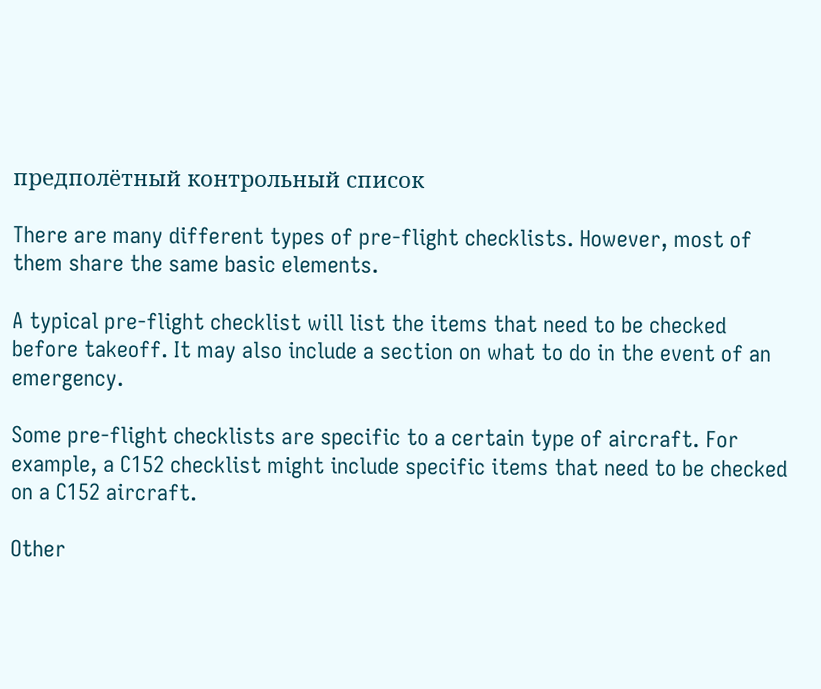предполётный контрольный список

There are many different types of pre-flight checklists. However, most of them share the same basic elements.

A typical pre-flight checklist will list the items that need to be checked before takeoff. It may also include a section on what to do in the event of an emergency.

Some pre-flight checklists are specific to a certain type of aircraft. For example, a C152 checklist might include specific items that need to be checked on a C152 aircraft.

Other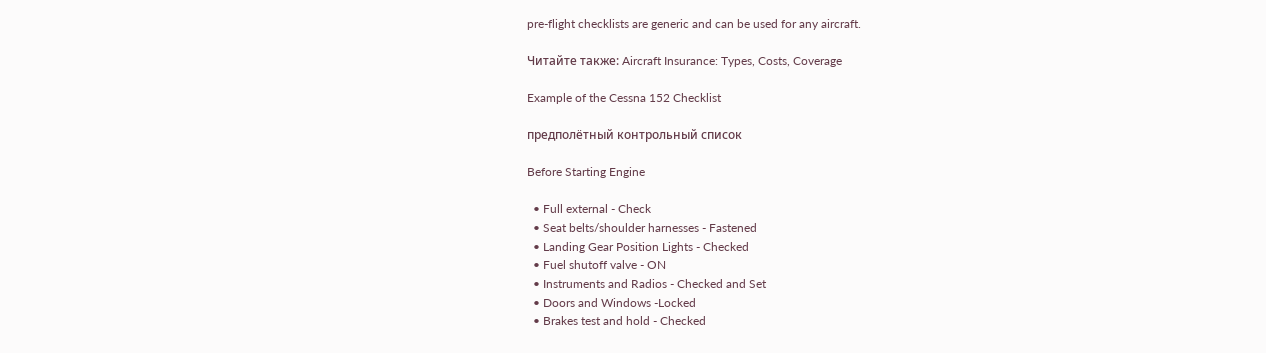pre-flight checklists are generic and can be used for any aircraft.

Читайте также: Aircraft Insurance: Types, Costs, Coverage

Example of the Cessna 152 Checklist

предполётный контрольный список

Before Starting Engine

  • Full external - Check
  • Seat belts/shoulder harnesses - Fastened
  • Landing Gear Position Lights - Checked
  • Fuel shutoff valve - ON
  • Instruments and Radios - Checked and Set
  • Doors and Windows -Locked
  • Brakes test and hold - Checked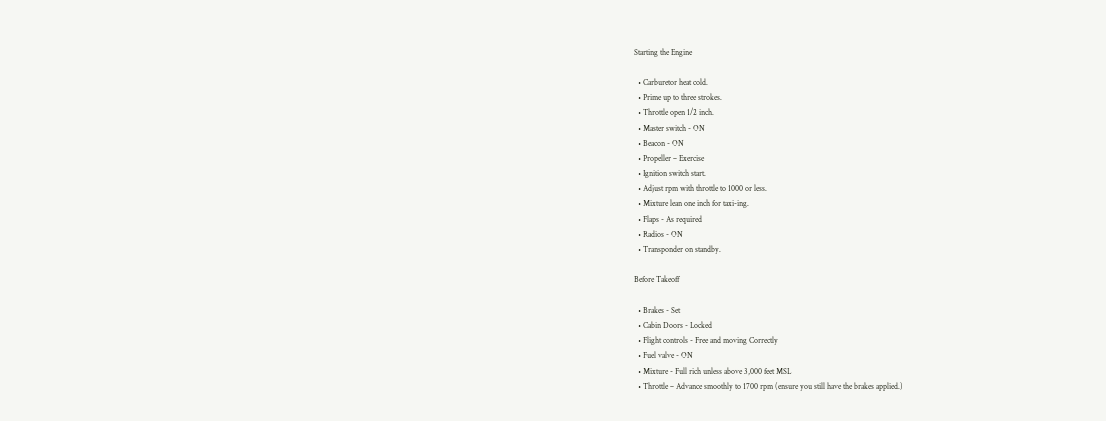Starting the Engine

  • Carburetor heat cold.
  • Prime up to three strokes.
  • Throttle open 1/2 inch.
  • Master switch - ON
  • Beacon - ON
  • Propeller – Exercise
  • Ignition switch start.
  • Adjust rpm with throttle to 1000 or less.
  • Mixture lean one inch for taxi-ing.
  • Flaps - As required
  • Radios - ON
  • Transponder on standby.

Before Takeoff

  • Brakes - Set
  • Cabin Doors - Locked
  • Flight controls - Free and moving Correctly
  • Fuel valve - ON
  • Mixture - Full rich unless above 3,000 feet MSL
  • Throttle – Advance smoothly to 1700 rpm (ensure you still have the brakes applied.)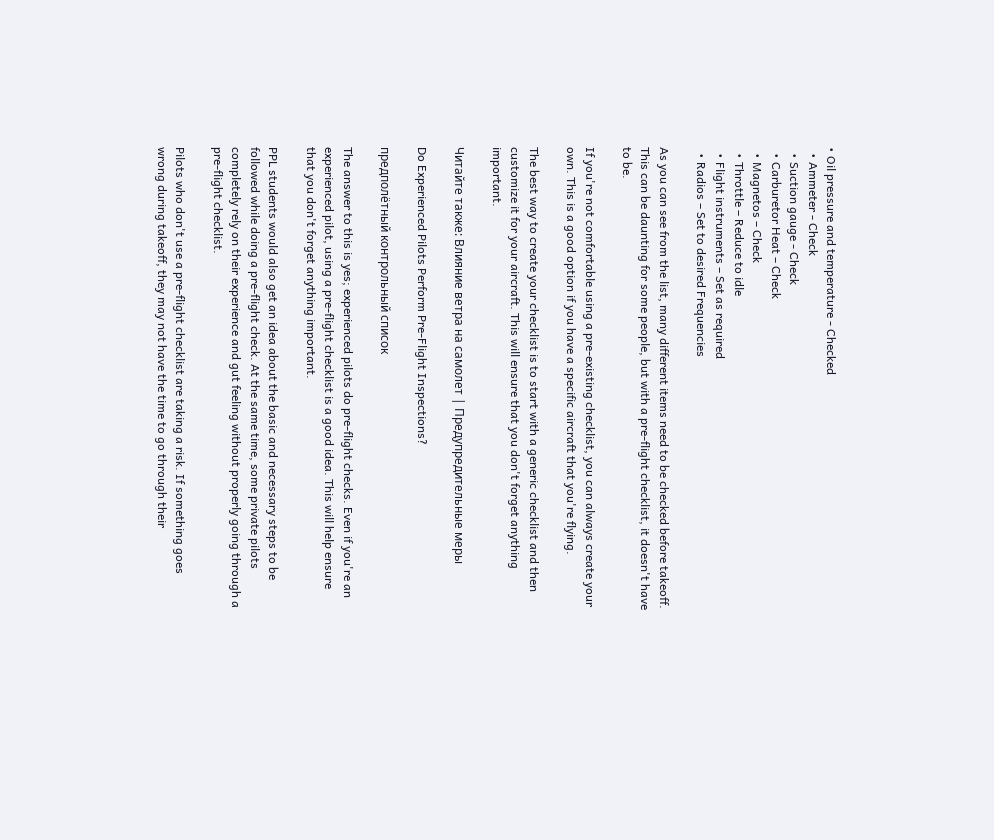• Oil pressure and temperature - Checked
  • Ammeter - Check
  • Suction gauge - Check
  • Carburetor Heat – Check
  • Magnetos – Check
  • Throttle – Reduce to idle
  • Flight instruments – Set as required
  • Radios – Set to desired Frequencies

As you can see from the list, many different items need to be checked before takeoff. This can be daunting for some people, but with a pre-flight checklist, it doesn't have to be.

If you're not comfortable using a pre-existing checklist, you can always create your own. This is a good option if you have a specific aircraft that you're flying.

The best way to create your checklist is to start with a generic checklist and then customize it for your aircraft. This will ensure that you don't forget anything important.

Читайте также: Влияние ветра на самолет | Предупредительные меры

Do Experienced Pilots Perform Pre-Flight Inspections?

предполётный контрольный список

The answer to this is yes; experienced pilots do pre-flight checks. Even if you're an experienced pilot, using a pre-flight checklist is a good idea. This will help ensure that you don't forget anything important.

PPL students would also get an idea about the basic and necessary steps to be followed while doing a pre-flight check. At the same time, some private pilots completely rely on their experience and gut feeling without properly going through a pre-flight checklist.

Pilots who don't use a pre-flight checklist are taking a risk. If something goes wrong during takeoff, they may not have the time to go through their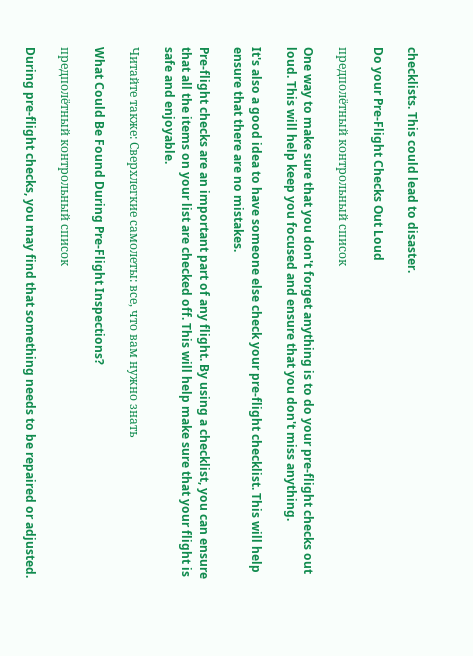checklists. This could lead to disaster.

Do your Pre-Flight Checks Out Loud

предполётный контрольный список

One way to make sure that you don't forget anything is to do your pre-flight checks out loud. This will help keep you focused and ensure that you don't miss anything.

It's also a good idea to have someone else check your pre-flight checklist. This will help ensure that there are no mistakes.

Pre-flight checks are an important part of any flight. By using a checklist, you can ensure that all the items on your list are checked off. This will help make sure that your flight is safe and enjoyable.

Читайте также: Сверхлегкие самолеты: все, что вам нужно знать

What Could Be Found During Pre-Flight Inspections?

предполётный контрольный список

During pre-flight checks, you may find that something needs to be repaired or adjusted.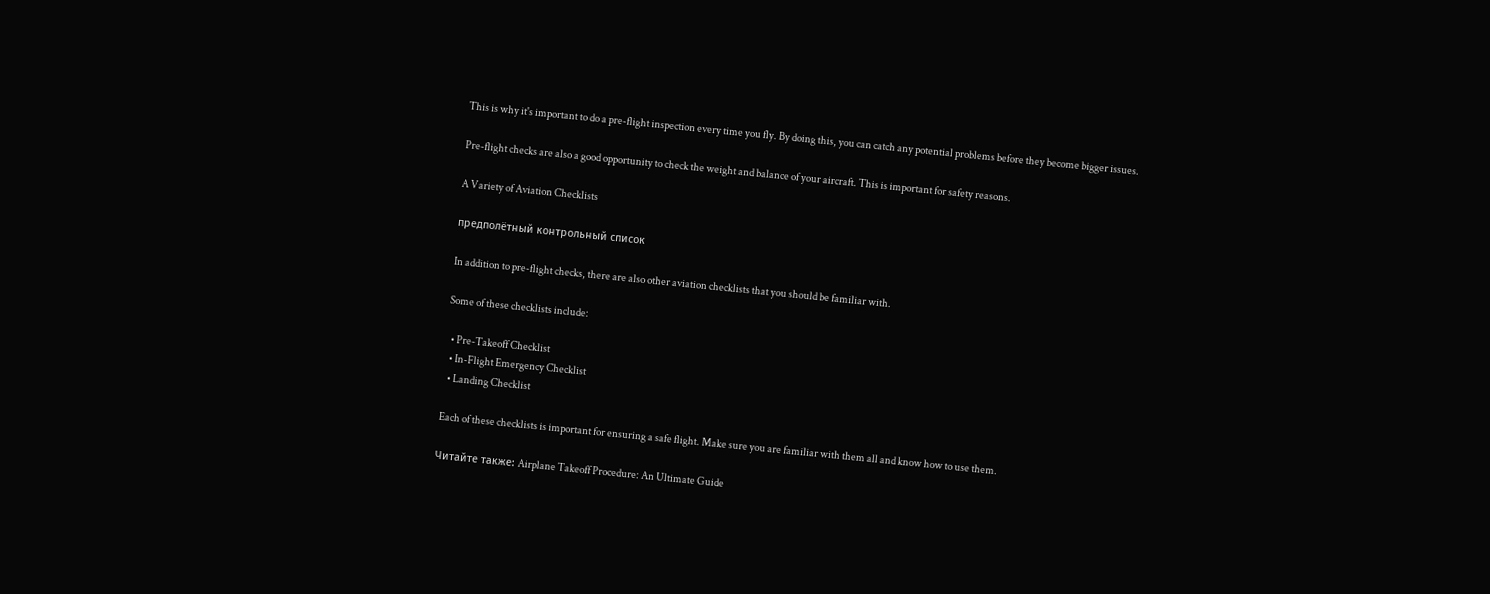This is why it's important to do a pre-flight inspection every time you fly. By doing this, you can catch any potential problems before they become bigger issues.

Pre-flight checks are also a good opportunity to check the weight and balance of your aircraft. This is important for safety reasons.

A Variety of Aviation Checklists

предполётный контрольный список

In addition to pre-flight checks, there are also other aviation checklists that you should be familiar with.

Some of these checklists include:

  • Pre-Takeoff Checklist
  • In-Flight Emergency Checklist
  • Landing Checklist

Each of these checklists is important for ensuring a safe flight. Make sure you are familiar with them all and know how to use them.

Читайте также: Airplane Takeoff Procedure: An Ultimate Guide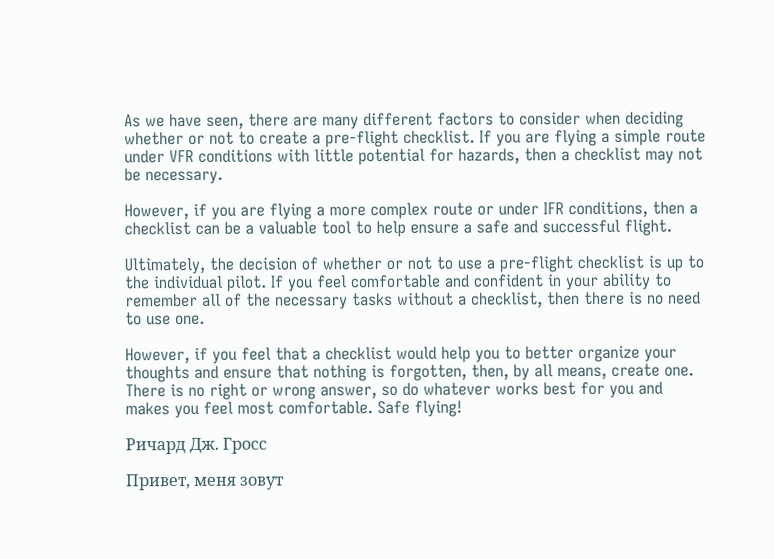As we have seen, there are many different factors to consider when deciding whether or not to create a pre-flight checklist. If you are flying a simple route under VFR conditions with little potential for hazards, then a checklist may not be necessary.

However, if you are flying a more complex route or under IFR conditions, then a checklist can be a valuable tool to help ensure a safe and successful flight.

Ultimately, the decision of whether or not to use a pre-flight checklist is up to the individual pilot. If you feel comfortable and confident in your ability to remember all of the necessary tasks without a checklist, then there is no need to use one.

However, if you feel that a checklist would help you to better organize your thoughts and ensure that nothing is forgotten, then, by all means, create one. There is no right or wrong answer, so do whatever works best for you and makes you feel most comfortable. Safe flying!

Ричард Дж. Гросс

Привет, меня зовут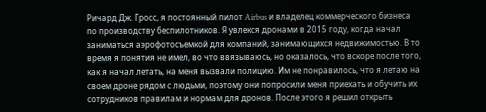Ричард Дж. Гросс, я постоянный пилот Airbus и владелец коммерческого бизнеса по производству беспилотников. Я увлекся дронами в 2015 году, когда начал заниматься аэрофотосъемкой для компаний, занимающихся недвижимостью. В то время я понятия не имел, во что ввязываюсь, но оказалось, что вскоре после того, как я начал летать, на меня вызвали полицию. Им не понравилось, что я летаю на своем дроне рядом с людьми, поэтому они попросили меня приехать и обучить их сотрудников правилам и нормам для дронов. После этого я решил открыть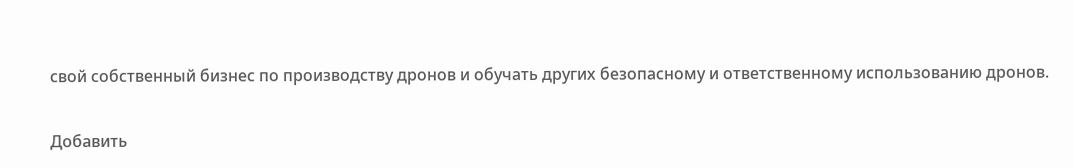свой собственный бизнес по производству дронов и обучать других безопасному и ответственному использованию дронов.

Добавить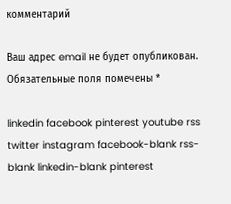комментарий

Ваш адрес email не будет опубликован. Обязательные поля помечены *

linkedin facebook pinterest youtube rss twitter instagram facebook-blank rss-blank linkedin-blank pinterest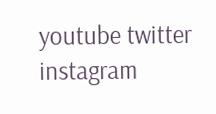youtube twitter instagram